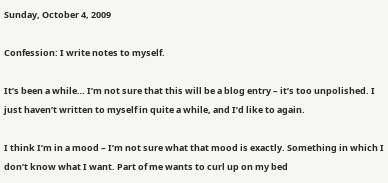Sunday, October 4, 2009

Confession: I write notes to myself.

It’s been a while… I’m not sure that this will be a blog entry – it’s too unpolished. I just haven’t written to myself in quite a while, and I’d like to again.

I think I’m in a mood – I’m not sure what that mood is exactly. Something in which I don’t know what I want. Part of me wants to curl up on my bed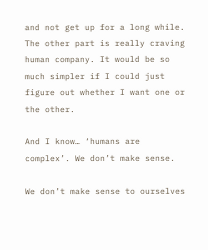and not get up for a long while. The other part is really craving human company. It would be so much simpler if I could just figure out whether I want one or the other.

And I know… ‘humans are complex’. We don’t make sense.

We don’t make sense to ourselves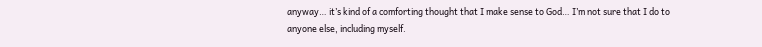anyway… it’s kind of a comforting thought that I make sense to God… I’m not sure that I do to anyone else, including myself.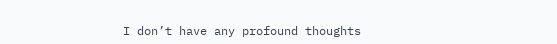I don’t have any profound thoughts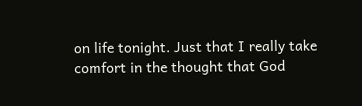on life tonight. Just that I really take comfort in the thought that God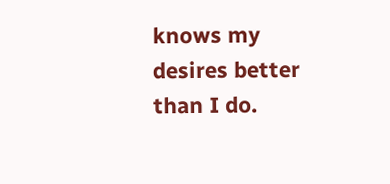knows my desires better than I do.